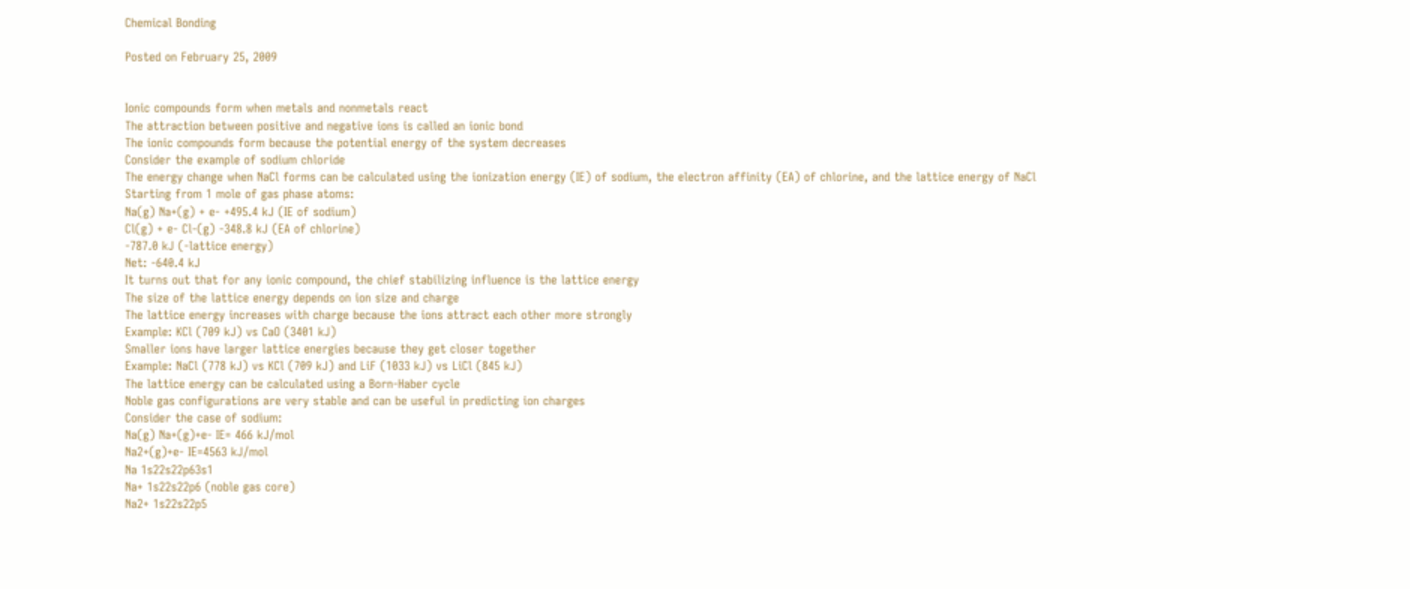Chemical Bonding

Posted on February 25, 2009


Ionic compounds form when metals and nonmetals react
The attraction between positive and negative ions is called an ionic bond
The ionic compounds form because the potential energy of the system decreases
Consider the example of sodium chloride
The energy change when NaCl forms can be calculated using the ionization energy (IE) of sodium, the electron affinity (EA) of chlorine, and the lattice energy of NaCl
Starting from 1 mole of gas phase atoms:
Na(g) Na+(g) + e- +495.4 kJ (IE of sodium)
Cl(g) + e- Cl-(g) -348.8 kJ (EA of chlorine)
-787.0 kJ (-lattice energy)
Net: -640.4 kJ
It turns out that for any ionic compound, the chief stabilizing influence is the lattice energy
The size of the lattice energy depends on ion size and charge
The lattice energy increases with charge because the ions attract each other more strongly
Example: KCl (709 kJ) vs CaO (3401 kJ)
Smaller ions have larger lattice energies because they get closer together
Example: NaCl (778 kJ) vs KCl (709 kJ) and LiF (1033 kJ) vs LiCl (845 kJ)
The lattice energy can be calculated using a Born-Haber cycle
Noble gas configurations are very stable and can be useful in predicting ion charges
Consider the case of sodium:
Na(g) Na+(g)+e- IE= 466 kJ/mol
Na2+(g)+e- IE=4563 kJ/mol
Na 1s22s22p63s1
Na+ 1s22s22p6 (noble gas core)
Na2+ 1s22s22p5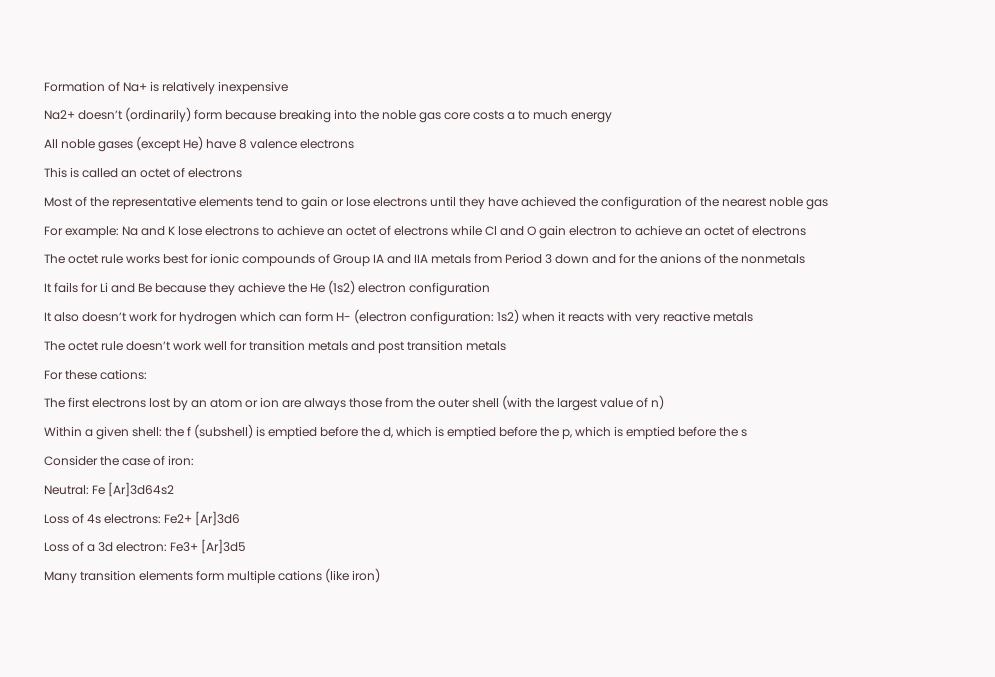Formation of Na+ is relatively inexpensive
Na2+ doesn’t (ordinarily) form because breaking into the noble gas core costs a to much energy
All noble gases (except He) have 8 valence electrons
This is called an octet of electrons
Most of the representative elements tend to gain or lose electrons until they have achieved the configuration of the nearest noble gas
For example: Na and K lose electrons to achieve an octet of electrons while Cl and O gain electron to achieve an octet of electrons
The octet rule works best for ionic compounds of Group IA and IIA metals from Period 3 down and for the anions of the nonmetals
It fails for Li and Be because they achieve the He (1s2) electron configuration
It also doesn’t work for hydrogen which can form H- (electron configuration: 1s2) when it reacts with very reactive metals
The octet rule doesn’t work well for transition metals and post transition metals
For these cations:
The first electrons lost by an atom or ion are always those from the outer shell (with the largest value of n)
Within a given shell: the f (subshell) is emptied before the d, which is emptied before the p, which is emptied before the s
Consider the case of iron:
Neutral: Fe [Ar]3d64s2
Loss of 4s electrons: Fe2+ [Ar]3d6
Loss of a 3d electron: Fe3+ [Ar]3d5
Many transition elements form multiple cations (like iron)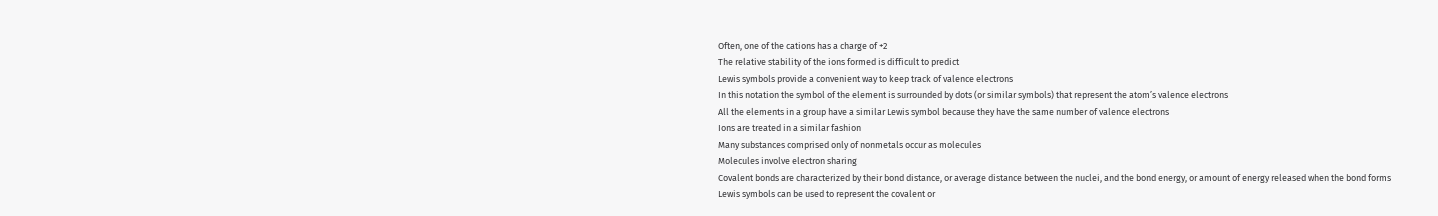Often, one of the cations has a charge of +2
The relative stability of the ions formed is difficult to predict
Lewis symbols provide a convenient way to keep track of valence electrons
In this notation the symbol of the element is surrounded by dots (or similar symbols) that represent the atom’s valence electrons
All the elements in a group have a similar Lewis symbol because they have the same number of valence electrons
Ions are treated in a similar fashion
Many substances comprised only of nonmetals occur as molecules
Molecules involve electron sharing
Covalent bonds are characterized by their bond distance, or average distance between the nuclei, and the bond energy, or amount of energy released when the bond forms
Lewis symbols can be used to represent the covalent or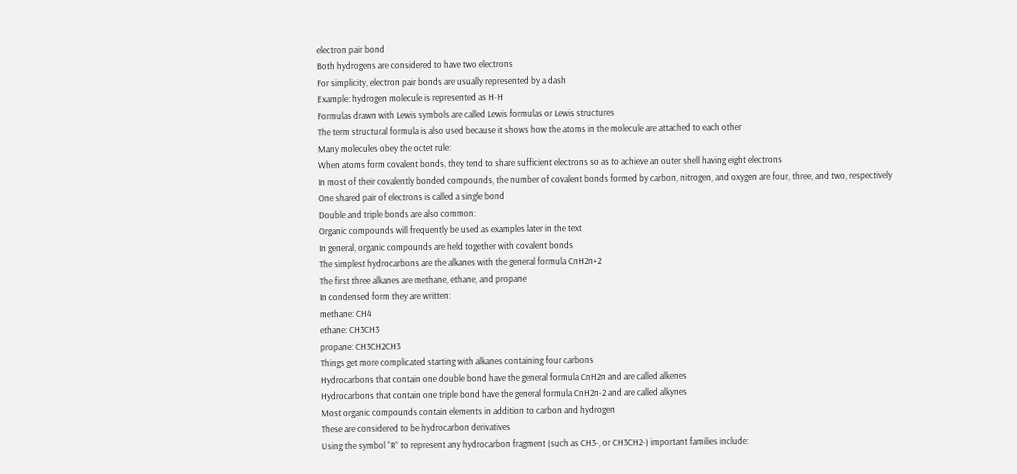electron pair bond
Both hydrogens are considered to have two electrons
For simplicity, electron pair bonds are usually represented by a dash
Example: hydrogen molecule is represented as H-H
Formulas drawn with Lewis symbols are called Lewis formulas or Lewis structures
The term structural formula is also used because it shows how the atoms in the molecule are attached to each other
Many molecules obey the octet rule:
When atoms form covalent bonds, they tend to share sufficient electrons so as to achieve an outer shell having eight electrons
In most of their covalently bonded compounds, the number of covalent bonds formed by carbon, nitrogen, and oxygen are four, three, and two, respectively
One shared pair of electrons is called a single bond
Double and triple bonds are also common:
Organic compounds will frequently be used as examples later in the text
In general, organic compounds are held together with covalent bonds
The simplest hydrocarbons are the alkanes with the general formula CnH2n+2
The first three alkanes are methane, ethane, and propane
In condensed form they are written:
methane: CH4
ethane: CH3CH3
propane: CH3CH2CH3
Things get more complicated starting with alkanes containing four carbons
Hydrocarbons that contain one double bond have the general formula CnH2n and are called alkenes
Hydrocarbons that contain one triple bond have the general formula CnH2n-2 and are called alkynes
Most organic compounds contain elements in addition to carbon and hydrogen
These are considered to be hydrocarbon derivatives
Using the symbol “R” to represent any hydrocarbon fragment (such as CH3-, or CH3CH2-) important families include: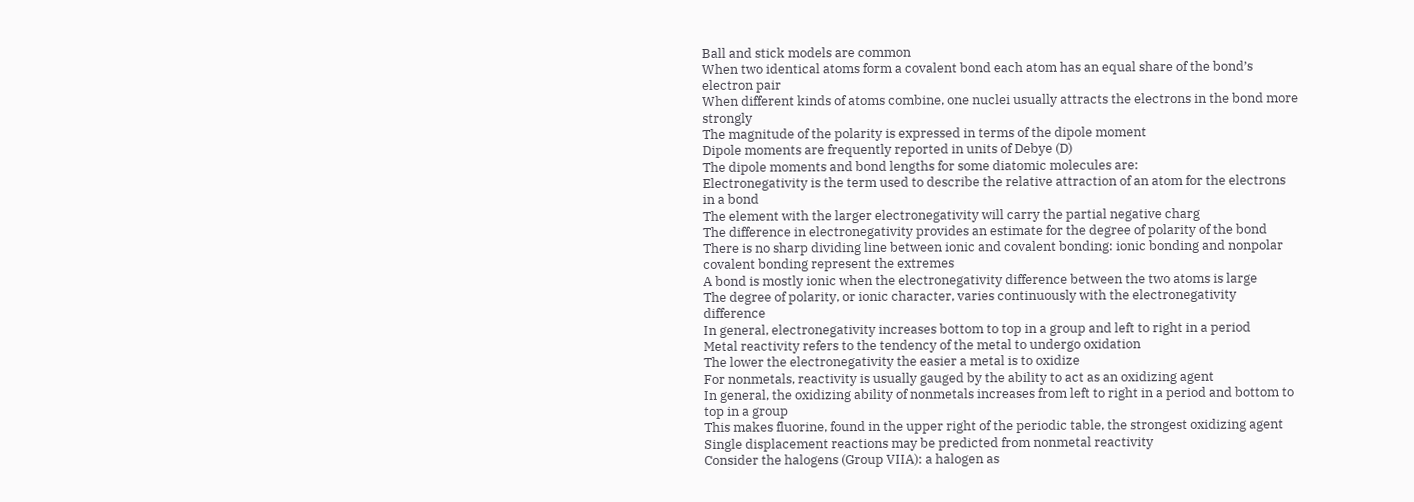Ball and stick models are common
When two identical atoms form a covalent bond each atom has an equal share of the bond’s electron pair
When different kinds of atoms combine, one nuclei usually attracts the electrons in the bond more strongly
The magnitude of the polarity is expressed in terms of the dipole moment
Dipole moments are frequently reported in units of Debye (D)
The dipole moments and bond lengths for some diatomic molecules are:
Electronegativity is the term used to describe the relative attraction of an atom for the electrons in a bond
The element with the larger electronegativity will carry the partial negative charg
The difference in electronegativity provides an estimate for the degree of polarity of the bond
There is no sharp dividing line between ionic and covalent bonding: ionic bonding and nonpolar covalent bonding represent the extremes
A bond is mostly ionic when the electronegativity difference between the two atoms is large
The degree of polarity, or ionic character, varies continuously with the electronegativity difference
In general, electronegativity increases bottom to top in a group and left to right in a period
Metal reactivity refers to the tendency of the metal to undergo oxidation
The lower the electronegativity the easier a metal is to oxidize
For nonmetals, reactivity is usually gauged by the ability to act as an oxidizing agent
In general, the oxidizing ability of nonmetals increases from left to right in a period and bottom to top in a group
This makes fluorine, found in the upper right of the periodic table, the strongest oxidizing agent
Single displacement reactions may be predicted from nonmetal reactivity
Consider the halogens (Group VIIA): a halogen as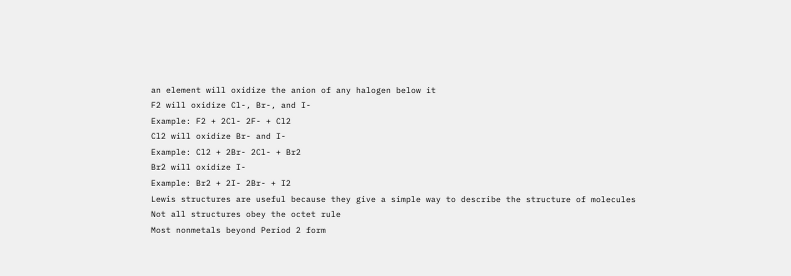an element will oxidize the anion of any halogen below it
F2 will oxidize Cl-, Br-, and I-
Example: F2 + 2Cl- 2F- + Cl2
Cl2 will oxidize Br- and I-
Example: Cl2 + 2Br- 2Cl- + Br2
Br2 will oxidize I-
Example: Br2 + 2I- 2Br- + I2
Lewis structures are useful because they give a simple way to describe the structure of molecules
Not all structures obey the octet rule
Most nonmetals beyond Period 2 form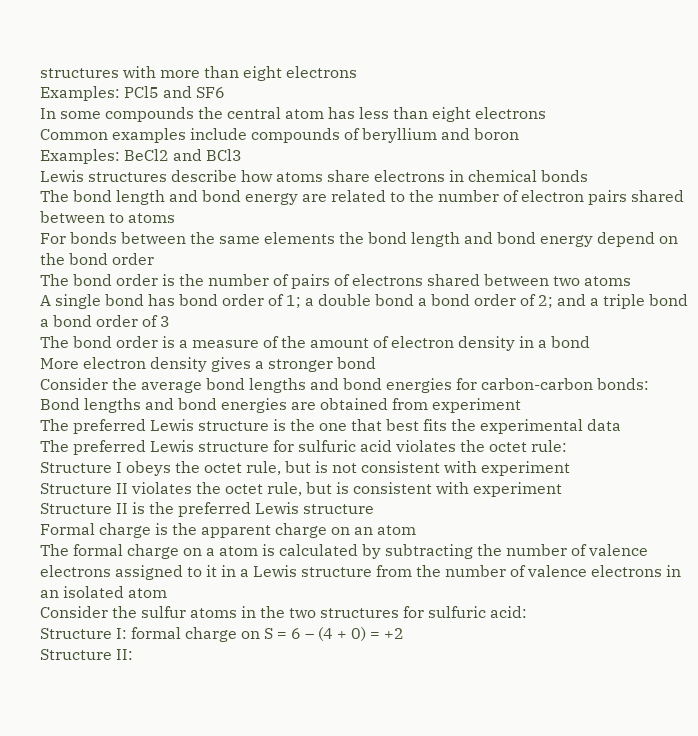structures with more than eight electrons
Examples: PCl5 and SF6
In some compounds the central atom has less than eight electrons
Common examples include compounds of beryllium and boron
Examples: BeCl2 and BCl3
Lewis structures describe how atoms share electrons in chemical bonds
The bond length and bond energy are related to the number of electron pairs shared between to atoms
For bonds between the same elements the bond length and bond energy depend on the bond order
The bond order is the number of pairs of electrons shared between two atoms
A single bond has bond order of 1; a double bond a bond order of 2; and a triple bond a bond order of 3
The bond order is a measure of the amount of electron density in a bond
More electron density gives a stronger bond
Consider the average bond lengths and bond energies for carbon-carbon bonds:
Bond lengths and bond energies are obtained from experiment
The preferred Lewis structure is the one that best fits the experimental data
The preferred Lewis structure for sulfuric acid violates the octet rule:
Structure I obeys the octet rule, but is not consistent with experiment
Structure II violates the octet rule, but is consistent with experiment
Structure II is the preferred Lewis structure
Formal charge is the apparent charge on an atom
The formal charge on a atom is calculated by subtracting the number of valence electrons assigned to it in a Lewis structure from the number of valence electrons in an isolated atom
Consider the sulfur atoms in the two structures for sulfuric acid:
Structure I: formal charge on S = 6 – (4 + 0) = +2
Structure II: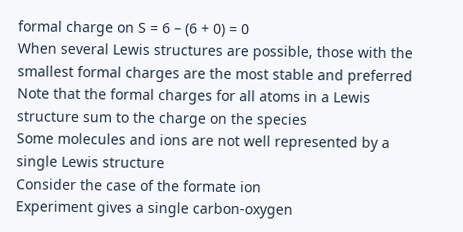formal charge on S = 6 – (6 + 0) = 0
When several Lewis structures are possible, those with the smallest formal charges are the most stable and preferred
Note that the formal charges for all atoms in a Lewis structure sum to the charge on the species
Some molecules and ions are not well represented by a single Lewis structure
Consider the case of the formate ion
Experiment gives a single carbon-oxygen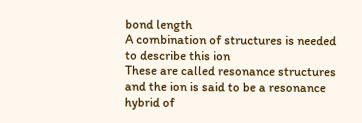bond length
A combination of structures is needed to describe this ion
These are called resonance structures and the ion is said to be a resonance hybrid of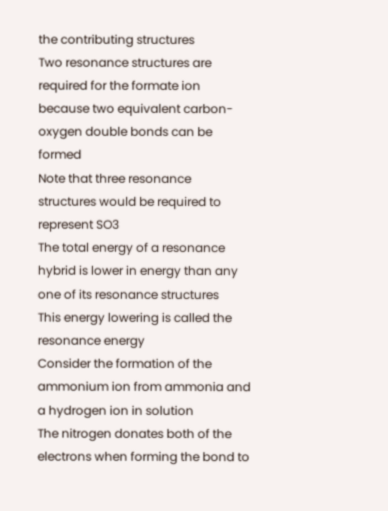the contributing structures
Two resonance structures are required for the formate ion because two equivalent carbon-oxygen double bonds can be formed
Note that three resonance structures would be required to represent SO3
The total energy of a resonance hybrid is lower in energy than any one of its resonance structures
This energy lowering is called the resonance energy
Consider the formation of the ammonium ion from ammonia and a hydrogen ion in solution
The nitrogen donates both of the electrons when forming the bond to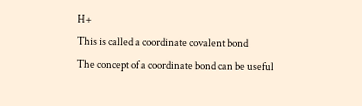H+
This is called a coordinate covalent bond
The concept of a coordinate bond can be useful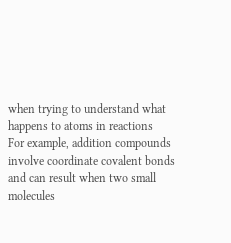when trying to understand what happens to atoms in reactions
For example, addition compounds involve coordinate covalent bonds and can result when two small molecules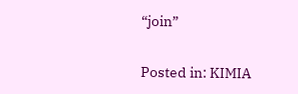“join”

Posted in: KIMIA